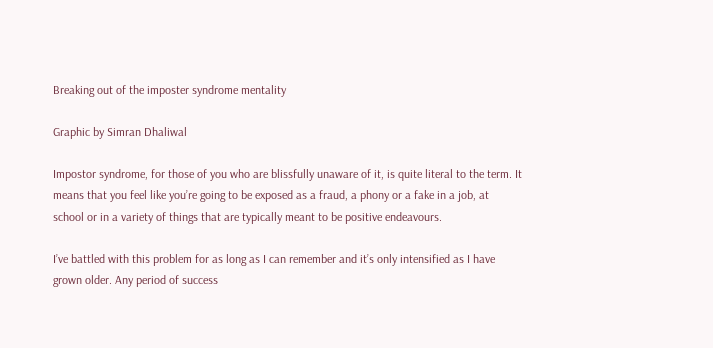Breaking out of the imposter syndrome mentality

Graphic by Simran Dhaliwal

Impostor syndrome, for those of you who are blissfully unaware of it, is quite literal to the term. It means that you feel like you’re going to be exposed as a fraud, a phony or a fake in a job, at school or in a variety of things that are typically meant to be positive endeavours.

I’ve battled with this problem for as long as I can remember and it’s only intensified as I have grown older. Any period of success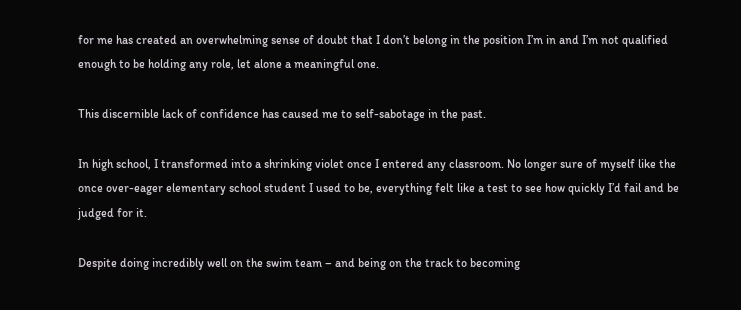for me has created an overwhelming sense of doubt that I don’t belong in the position I’m in and I’m not qualified enough to be holding any role, let alone a meaningful one.

This discernible lack of confidence has caused me to self-sabotage in the past.

In high school, I transformed into a shrinking violet once I entered any classroom. No longer sure of myself like the once over-eager elementary school student I used to be, everything felt like a test to see how quickly I’d fail and be judged for it.

Despite doing incredibly well on the swim team – and being on the track to becoming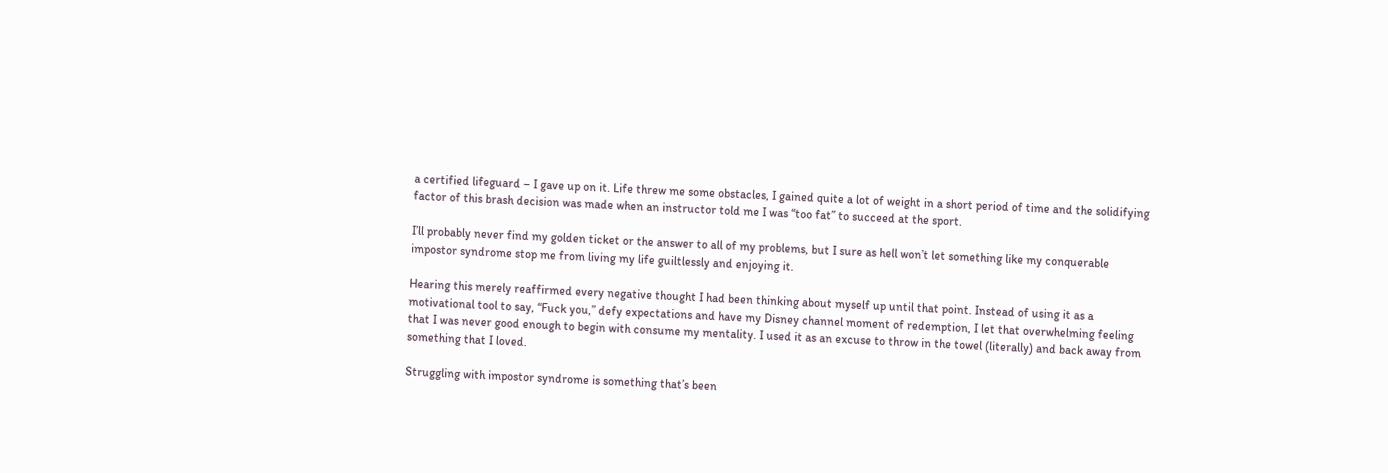a certified lifeguard – I gave up on it. Life threw me some obstacles, I gained quite a lot of weight in a short period of time and the solidifying factor of this brash decision was made when an instructor told me I was “too fat” to succeed at the sport.

I’ll probably never find my golden ticket or the answer to all of my problems, but I sure as hell won’t let something like my conquerable impostor syndrome stop me from living my life guiltlessly and enjoying it.

Hearing this merely reaffirmed every negative thought I had been thinking about myself up until that point. Instead of using it as a motivational tool to say, “Fuck you,” defy expectations and have my Disney channel moment of redemption, I let that overwhelming feeling that I was never good enough to begin with consume my mentality. I used it as an excuse to throw in the towel (literally) and back away from something that I loved.

Struggling with impostor syndrome is something that’s been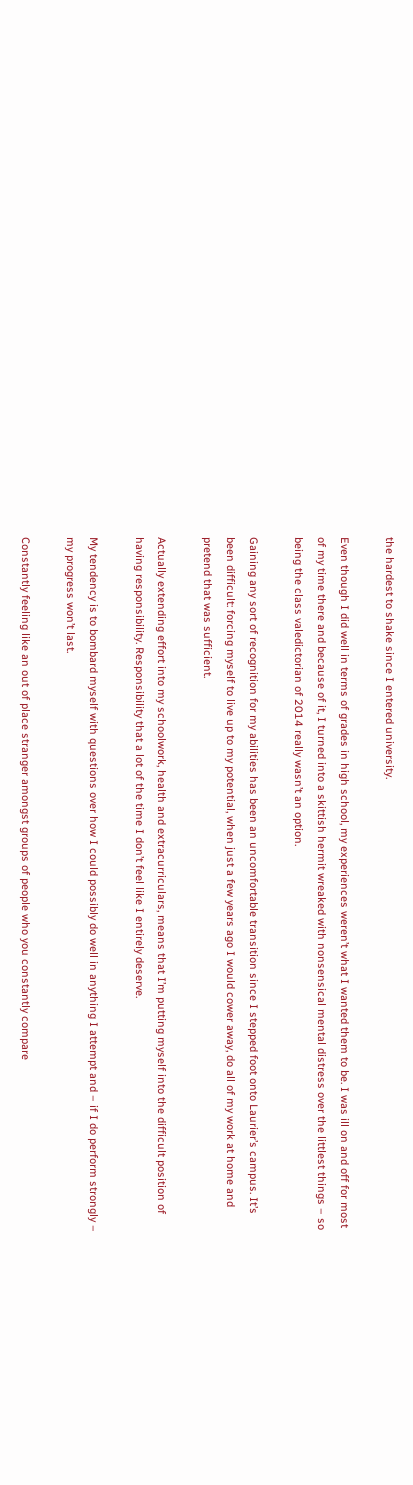the hardest to shake since I entered university.

Even though I did well in terms of grades in high school, my experiences weren’t what I wanted them to be. I was ill on and off for most of my time there and because of it, I turned into a skittish hermit wreaked with nonsensical mental distress over the littlest things – so being the class valedictorian of 2014 really wasn’t an option.

Gaining any sort of recognition for my abilities has been an uncomfortable transition since I stepped foot onto Laurier’s campus. It’s been difficult: forcing myself to live up to my potential, when just a few years ago I would cower away, do all of my work at home and pretend that was sufficient.

Actually extending effort into my schoolwork, health and extracurriculars, means that I’m putting myself into the difficult position of having responsibility. Responsibility that a lot of the time I don’t feel like I entirely deserve.

My tendency is to bombard myself with questions over how I could possibly do well in anything I attempt and – if I do perform strongly – my progress won’t last.

Constantly feeling like an out of place stranger amongst groups of people who you constantly compare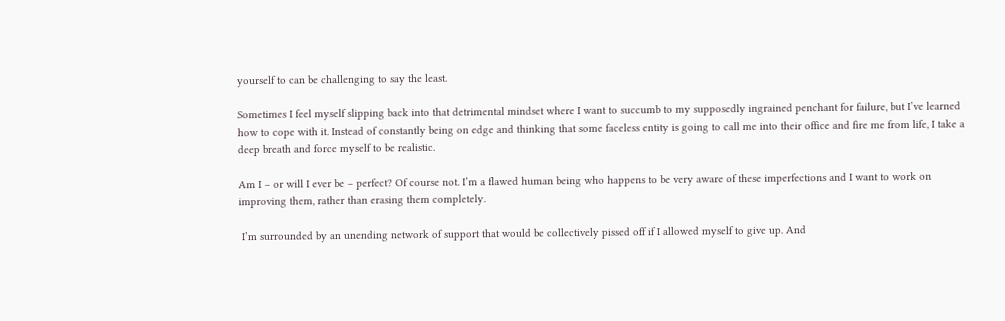yourself to can be challenging to say the least.

Sometimes I feel myself slipping back into that detrimental mindset where I want to succumb to my supposedly ingrained penchant for failure, but I’ve learned how to cope with it. Instead of constantly being on edge and thinking that some faceless entity is going to call me into their office and fire me from life, I take a deep breath and force myself to be realistic.

Am I – or will I ever be – perfect? Of course not. I’m a flawed human being who happens to be very aware of these imperfections and I want to work on improving them, rather than erasing them completely.

 I’m surrounded by an unending network of support that would be collectively pissed off if I allowed myself to give up. And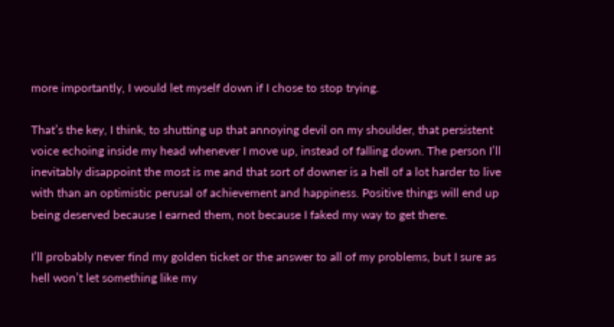more importantly, I would let myself down if I chose to stop trying.

That’s the key, I think, to shutting up that annoying devil on my shoulder, that persistent voice echoing inside my head whenever I move up, instead of falling down. The person I’ll inevitably disappoint the most is me and that sort of downer is a hell of a lot harder to live with than an optimistic perusal of achievement and happiness. Positive things will end up being deserved because I earned them, not because I faked my way to get there.

I’ll probably never find my golden ticket or the answer to all of my problems, but I sure as hell won’t let something like my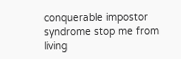conquerable impostor syndrome stop me from living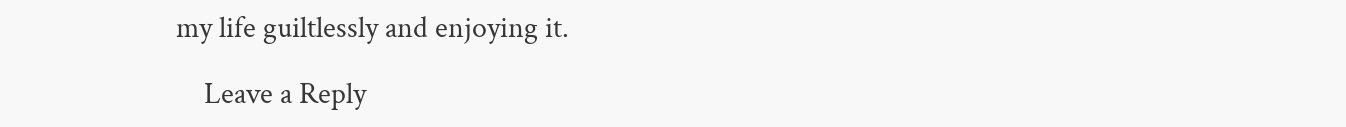my life guiltlessly and enjoying it.

    Leave a Reply